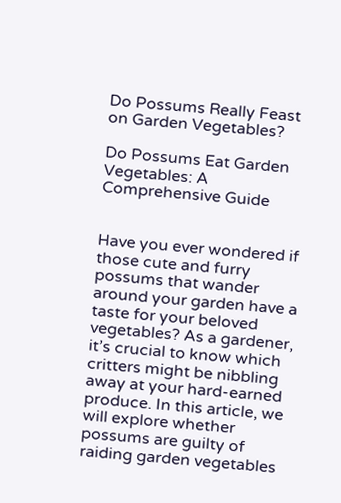Do Possums Really Feast on Garden Vegetables?

Do Possums Eat Garden Vegetables: A Comprehensive Guide


Have you ever wondered if those cute and furry possums that wander around your garden have a taste for your beloved vegetables? As a gardener, it’s crucial to know which critters might be nibbling away at your hard-earned produce. In this article, we will explore whether possums are guilty of raiding garden vegetables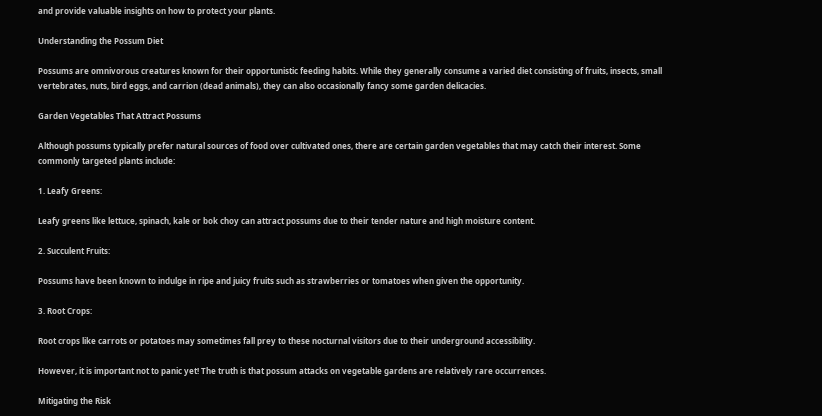and provide valuable insights on how to protect your plants.

Understanding the Possum Diet

Possums are omnivorous creatures known for their opportunistic feeding habits. While they generally consume a varied diet consisting of fruits, insects, small vertebrates, nuts, bird eggs, and carrion (dead animals), they can also occasionally fancy some garden delicacies.

Garden Vegetables That Attract Possums

Although possums typically prefer natural sources of food over cultivated ones, there are certain garden vegetables that may catch their interest. Some commonly targeted plants include:

1. Leafy Greens:

Leafy greens like lettuce, spinach, kale or bok choy can attract possums due to their tender nature and high moisture content.

2. Succulent Fruits:

Possums have been known to indulge in ripe and juicy fruits such as strawberries or tomatoes when given the opportunity.

3. Root Crops:

Root crops like carrots or potatoes may sometimes fall prey to these nocturnal visitors due to their underground accessibility.

However, it is important not to panic yet! The truth is that possum attacks on vegetable gardens are relatively rare occurrences.

Mitigating the Risk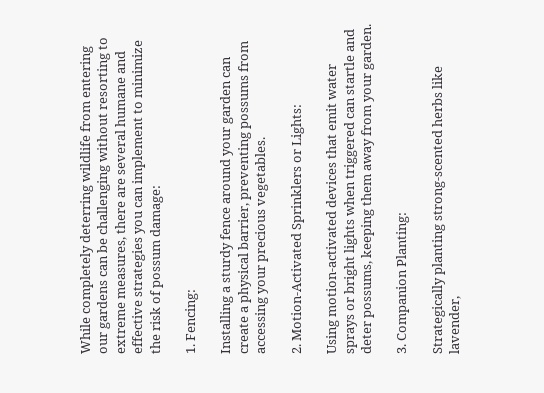While completely deterring wildlife from entering our gardens can be challenging without resorting to extreme measures, there are several humane and effective strategies you can implement to minimize the risk of possum damage:

1. Fencing:

Installing a sturdy fence around your garden can create a physical barrier, preventing possums from accessing your precious vegetables.

2. Motion-Activated Sprinklers or Lights:

Using motion-activated devices that emit water sprays or bright lights when triggered can startle and deter possums, keeping them away from your garden.

3. Companion Planting:

Strategically planting strong-scented herbs like lavender,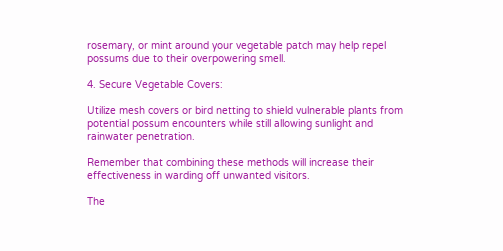rosemary, or mint around your vegetable patch may help repel possums due to their overpowering smell.

4. Secure Vegetable Covers:

Utilize mesh covers or bird netting to shield vulnerable plants from potential possum encounters while still allowing sunlight and rainwater penetration.

Remember that combining these methods will increase their effectiveness in warding off unwanted visitors.

The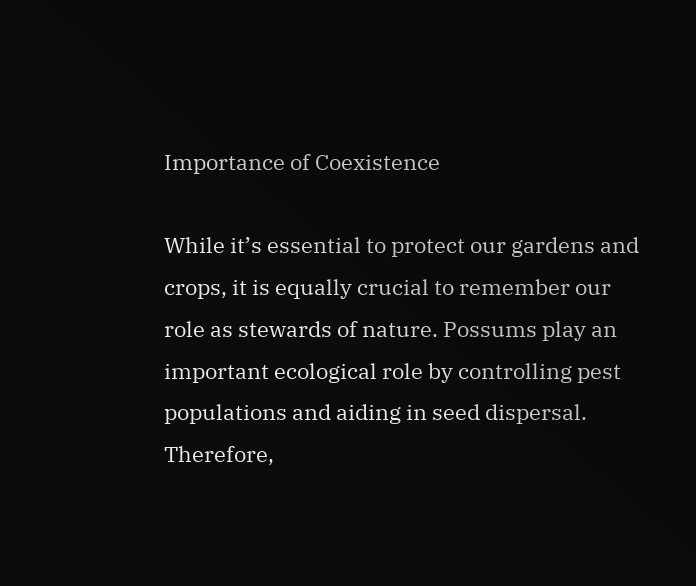Importance of Coexistence

While it’s essential to protect our gardens and crops, it is equally crucial to remember our role as stewards of nature. Possums play an important ecological role by controlling pest populations and aiding in seed dispersal. Therefore,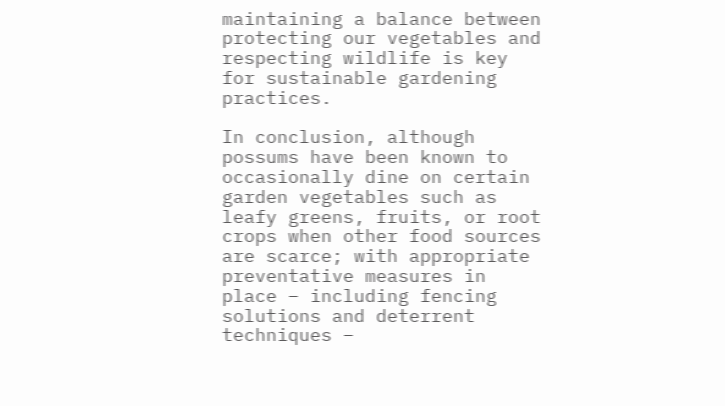maintaining a balance between protecting our vegetables and respecting wildlife is key for sustainable gardening practices.

In conclusion, although possums have been known to occasionally dine on certain garden vegetables such as leafy greens, fruits, or root crops when other food sources are scarce; with appropriate preventative measures in place – including fencing solutions and deterrent techniques –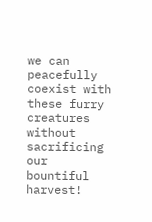we can peacefully coexist with these furry creatures without sacrificing our bountiful harvest!